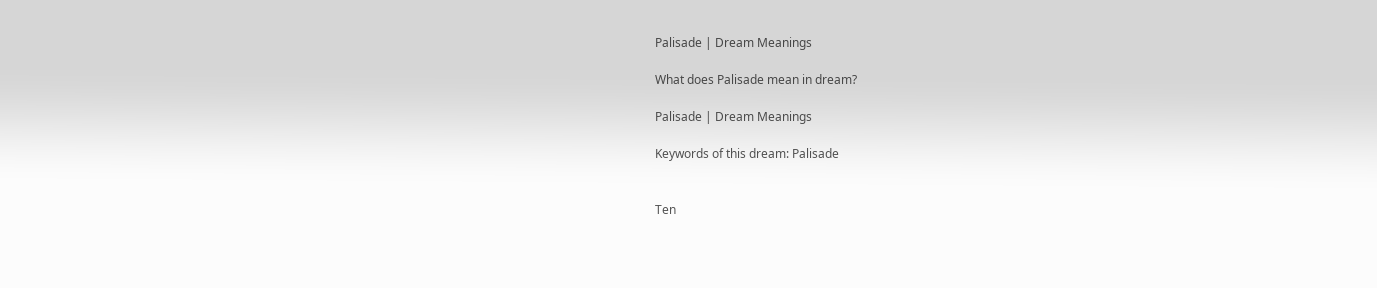Palisade | Dream Meanings

What does Palisade mean in dream?

Palisade | Dream Meanings

Keywords of this dream: Palisade


Ten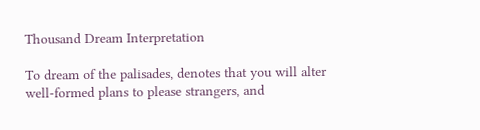Thousand Dream Interpretation

To dream of the palisades, denotes that you will alter well-formed plans to please strangers, and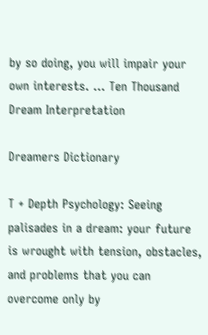by so doing, you will impair your own interests. ... Ten Thousand Dream Interpretation

Dreamers Dictionary

T + Depth Psychology: Seeing palisades in a dream: your future is wrought with tension, obstacles, and problems that you can overcome only by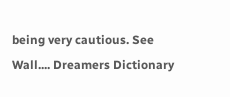being very cautious. See Wall.... Dreamers Dictionary